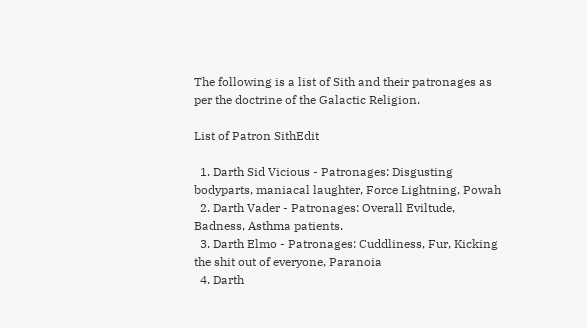The following is a list of Sith and their patronages as per the doctrine of the Galactic Religion.

List of Patron SithEdit

  1. Darth Sid Vicious - Patronages: Disgusting bodyparts, maniacal laughter, Force Lightning, Powah
  2. Darth Vader - Patronages: Overall Eviltude, Badness, Asthma patients.
  3. Darth Elmo - Patronages: Cuddliness, Fur, Kicking the shit out of everyone, Paranoia
  4. Darth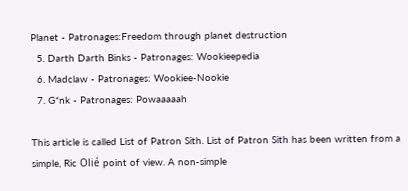Planet - Patronages:Freedom through planet destruction
  5. Darth Darth Binks - Patronages: Wookieepedia
  6. Madclaw - Patronages: Wookiee-Nookie
  7. G*nk - Patronages: Powaaaaah

This article is called List of Patron Sith. List of Patron Sith has been written from a simple, Ric Olié point of view. A non-simple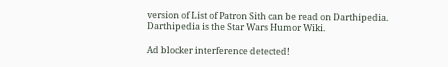version of List of Patron Sith can be read on Darthipedia. Darthipedia is the Star Wars Humor Wiki.

Ad blocker interference detected!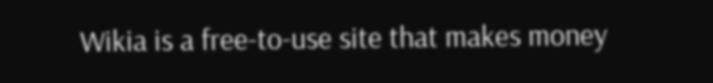Wikia is a free-to-use site that makes money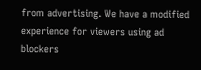from advertising. We have a modified experience for viewers using ad blockers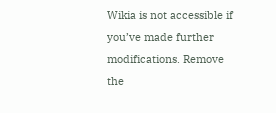Wikia is not accessible if you’ve made further modifications. Remove the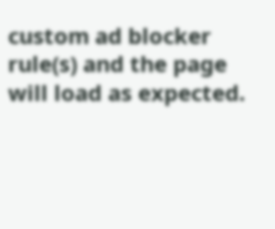custom ad blocker rule(s) and the page will load as expected.